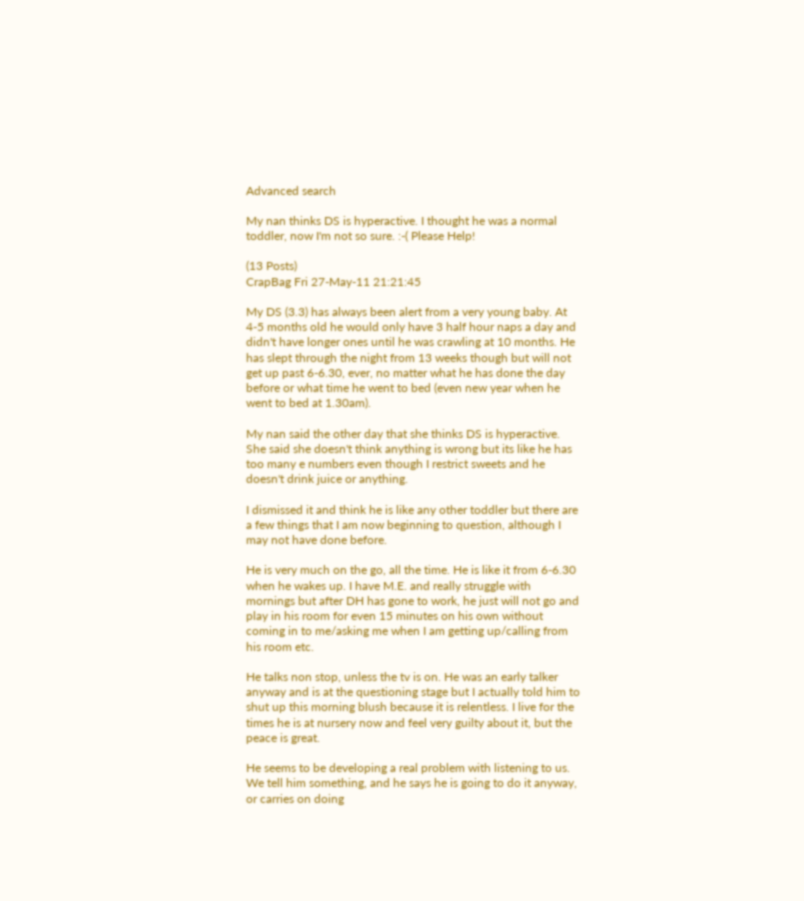Advanced search

My nan thinks DS is hyperactive. I thought he was a normal toddler, now I'm not so sure. :-( Please Help!

(13 Posts)
CrapBag Fri 27-May-11 21:21:45

My DS (3.3) has always been alert from a very young baby. At 4-5 months old he would only have 3 half hour naps a day and didn't have longer ones until he was crawling at 10 months. He has slept through the night from 13 weeks though but will not get up past 6-6.30, ever, no matter what he has done the day before or what time he went to bed (even new year when he went to bed at 1.30am).

My nan said the other day that she thinks DS is hyperactive. She said she doesn't think anything is wrong but its like he has too many e numbers even though I restrict sweets and he doesn't drink juice or anything.

I dismissed it and think he is like any other toddler but there are a few things that I am now beginning to question, although I may not have done before.

He is very much on the go, all the time. He is like it from 6-6.30 when he wakes up. I have M.E. and really struggle with mornings but after DH has gone to work, he just will not go and play in his room for even 15 minutes on his own without coming in to me/asking me when I am getting up/calling from his room etc.

He talks non stop, unless the tv is on. He was an early talker anyway and is at the questioning stage but I actually told him to shut up this morning blush because it is relentless. I live for the times he is at nursery now and feel very guilty about it, but the peace is great.

He seems to be developing a real problem with listening to us. We tell him something, and he says he is going to do it anyway, or carries on doing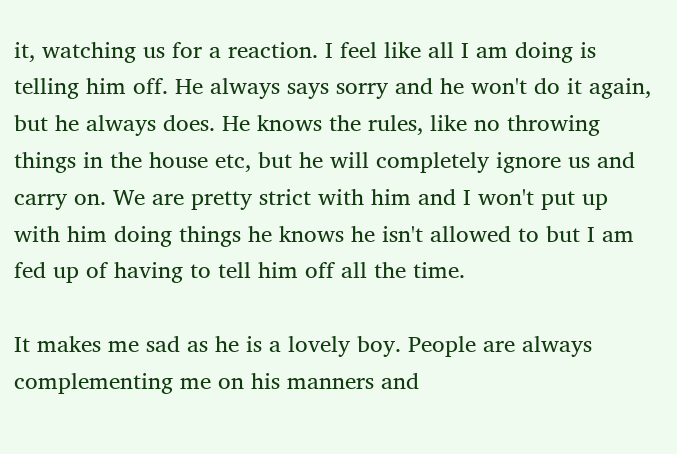it, watching us for a reaction. I feel like all I am doing is telling him off. He always says sorry and he won't do it again, but he always does. He knows the rules, like no throwing things in the house etc, but he will completely ignore us and carry on. We are pretty strict with him and I won't put up with him doing things he knows he isn't allowed to but I am fed up of having to tell him off all the time.

It makes me sad as he is a lovely boy. People are always complementing me on his manners and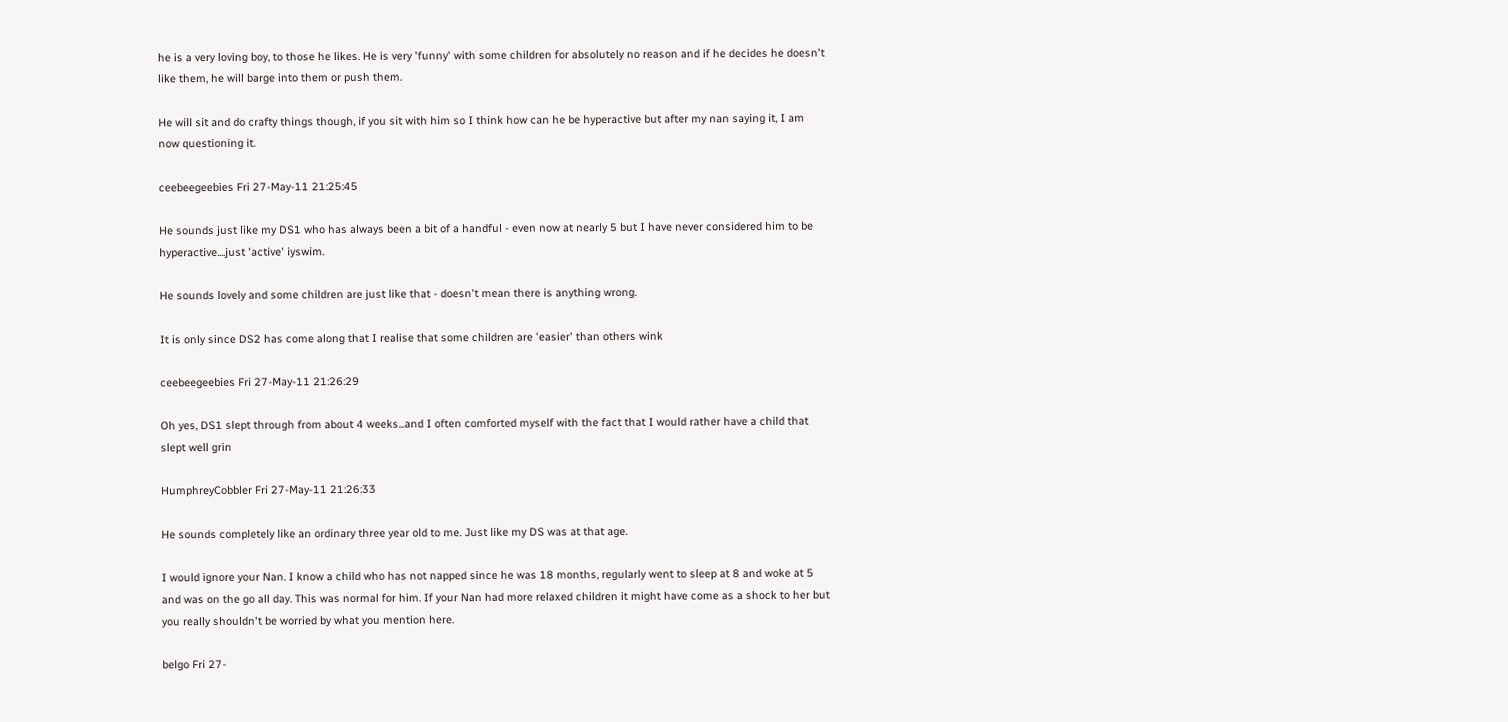he is a very loving boy, to those he likes. He is very 'funny' with some children for absolutely no reason and if he decides he doesn't like them, he will barge into them or push them.

He will sit and do crafty things though, if you sit with him so I think how can he be hyperactive but after my nan saying it, I am now questioning it.

ceebeegeebies Fri 27-May-11 21:25:45

He sounds just like my DS1 who has always been a bit of a handful - even now at nearly 5 but I have never considered him to be hyperactive....just 'active' iyswim.

He sounds lovely and some children are just like that - doesn't mean there is anything wrong.

It is only since DS2 has come along that I realise that some children are 'easier' than others wink

ceebeegeebies Fri 27-May-11 21:26:29

Oh yes, DS1 slept through from about 4 weeks...and I often comforted myself with the fact that I would rather have a child that slept well grin

HumphreyCobbler Fri 27-May-11 21:26:33

He sounds completely like an ordinary three year old to me. Just like my DS was at that age.

I would ignore your Nan. I know a child who has not napped since he was 18 months, regularly went to sleep at 8 and woke at 5 and was on the go all day. This was normal for him. If your Nan had more relaxed children it might have come as a shock to her but you really shouldn't be worried by what you mention here.

belgo Fri 27-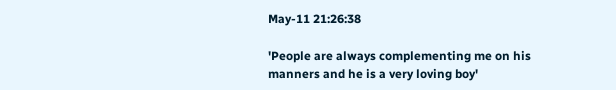May-11 21:26:38

'People are always complementing me on his manners and he is a very loving boy'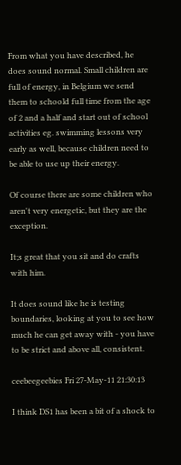From what you have described, he does sound normal. Small children are full of energy, in Belgium we send them to schoold full time from the age of 2 and a half and start out of school activities eg. swimming lessons very early as well, because children need to be able to use up their energy.

Of course there are some children who aren't very energetic, but they are the exception.

It;s great that you sit and do crafts with him.

It does sound like he is testing boundaries, looking at you to see how much he can get away with - you have to be strict and above all, consistent.

ceebeegeebies Fri 27-May-11 21:30:13

I think DS1 has been a bit of a shock to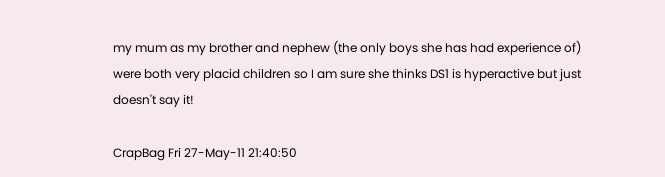my mum as my brother and nephew (the only boys she has had experience of) were both very placid children so I am sure she thinks DS1 is hyperactive but just doesn't say it!

CrapBag Fri 27-May-11 21:40:50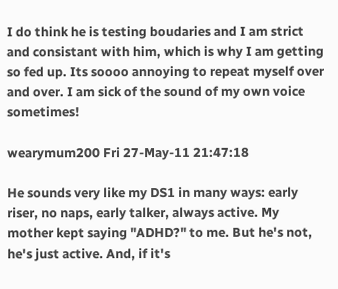I do think he is testing boudaries and I am strict and consistant with him, which is why I am getting so fed up. Its soooo annoying to repeat myself over and over. I am sick of the sound of my own voice sometimes!

wearymum200 Fri 27-May-11 21:47:18

He sounds very like my DS1 in many ways: early riser, no naps, early talker, always active. My mother kept saying "ADHD?" to me. But he's not, he's just active. And, if it's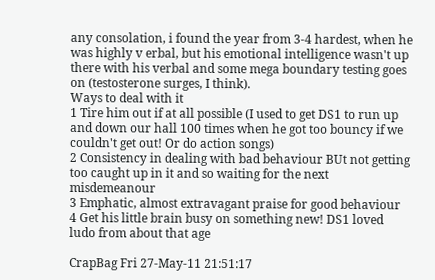any consolation, i found the year from 3-4 hardest, when he was highly v erbal, but his emotional intelligence wasn't up there with his verbal and some mega boundary testing goes on (testosterone surges, I think).
Ways to deal with it
1 Tire him out if at all possible (I used to get DS1 to run up and down our hall 100 times when he got too bouncy if we couldn't get out! Or do action songs)
2 Consistency in dealing with bad behaviour BUt not getting too caught up in it and so waiting for the next misdemeanour
3 Emphatic, almost extravagant praise for good behaviour
4 Get his little brain busy on something new! DS1 loved ludo from about that age

CrapBag Fri 27-May-11 21:51:17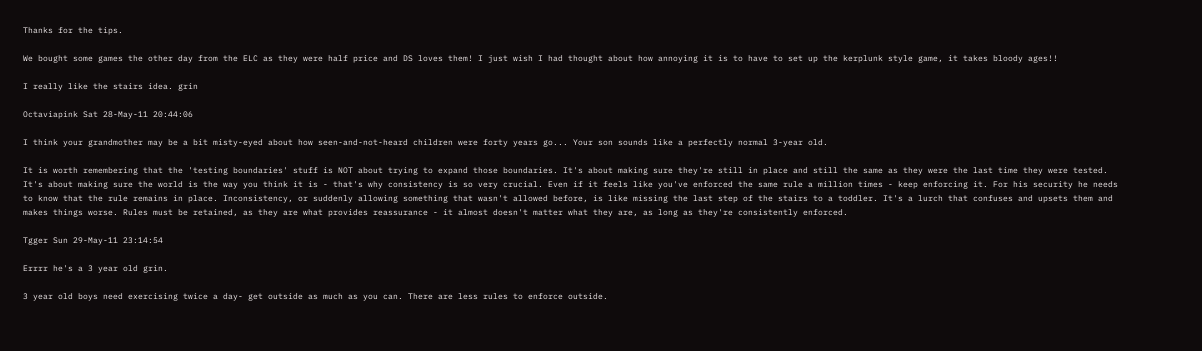Thanks for the tips.

We bought some games the other day from the ELC as they were half price and DS loves them! I just wish I had thought about how annoying it is to have to set up the kerplunk style game, it takes bloody ages!!

I really like the stairs idea. grin

Octaviapink Sat 28-May-11 20:44:06

I think your grandmother may be a bit misty-eyed about how seen-and-not-heard children were forty years go... Your son sounds like a perfectly normal 3-year old.

It is worth remembering that the 'testing boundaries' stuff is NOT about trying to expand those boundaries. It's about making sure they're still in place and still the same as they were the last time they were tested. It's about making sure the world is the way you think it is - that's why consistency is so very crucial. Even if it feels like you've enforced the same rule a million times - keep enforcing it. For his security he needs to know that the rule remains in place. Inconsistency, or suddenly allowing something that wasn't allowed before, is like missing the last step of the stairs to a toddler. It's a lurch that confuses and upsets them and makes things worse. Rules must be retained, as they are what provides reassurance - it almost doesn't matter what they are, as long as they're consistently enforced.

Tgger Sun 29-May-11 23:14:54

Errrr he's a 3 year old grin.

3 year old boys need exercising twice a day- get outside as much as you can. There are less rules to enforce outside.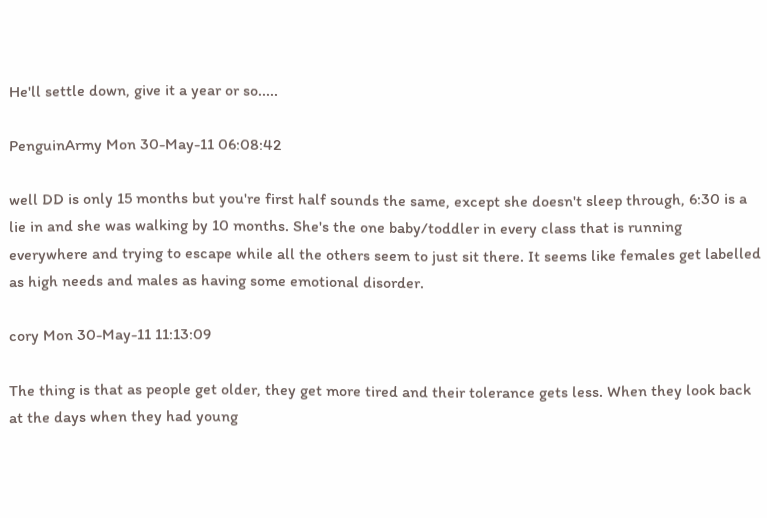He'll settle down, give it a year or so.....

PenguinArmy Mon 30-May-11 06:08:42

well DD is only 15 months but you're first half sounds the same, except she doesn't sleep through, 6:30 is a lie in and she was walking by 10 months. She's the one baby/toddler in every class that is running everywhere and trying to escape while all the others seem to just sit there. It seems like females get labelled as high needs and males as having some emotional disorder.

cory Mon 30-May-11 11:13:09

The thing is that as people get older, they get more tired and their tolerance gets less. When they look back at the days when they had young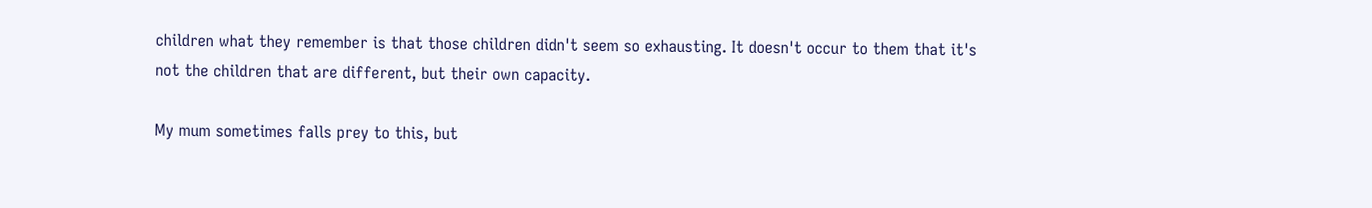children what they remember is that those children didn't seem so exhausting. It doesn't occur to them that it's not the children that are different, but their own capacity.

My mum sometimes falls prey to this, but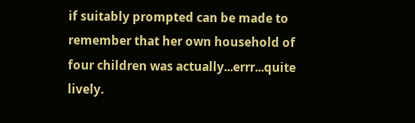if suitably prompted can be made to remember that her own household of four children was actually...errr...quite lively.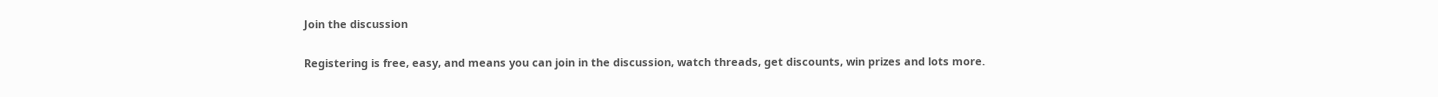Join the discussion

Registering is free, easy, and means you can join in the discussion, watch threads, get discounts, win prizes and lots more.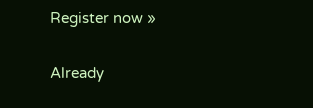Register now »

Already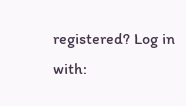registered? Log in with: